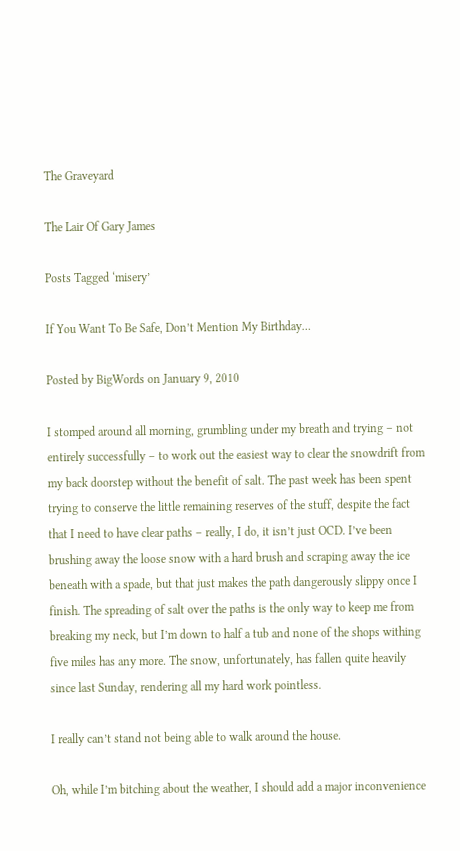The Graveyard

The Lair Of Gary James

Posts Tagged ‘misery’

If You Want To Be Safe, Don’t Mention My Birthday…

Posted by BigWords on January 9, 2010

I stomped around all morning, grumbling under my breath and trying – not entirely successfully – to work out the easiest way to clear the snowdrift from my back doorstep without the benefit of salt. The past week has been spent trying to conserve the little remaining reserves of the stuff, despite the fact that I need to have clear paths – really, I do, it isn’t just OCD. I’ve been brushing away the loose snow with a hard brush and scraping away the ice beneath with a spade, but that just makes the path dangerously slippy once I finish. The spreading of salt over the paths is the only way to keep me from breaking my neck, but I’m down to half a tub and none of the shops withing five miles has any more. The snow, unfortunately, has fallen quite heavily since last Sunday, rendering all my hard work pointless.

I really can’t stand not being able to walk around the house.

Oh, while I’m bitching about the weather, I should add a major inconvenience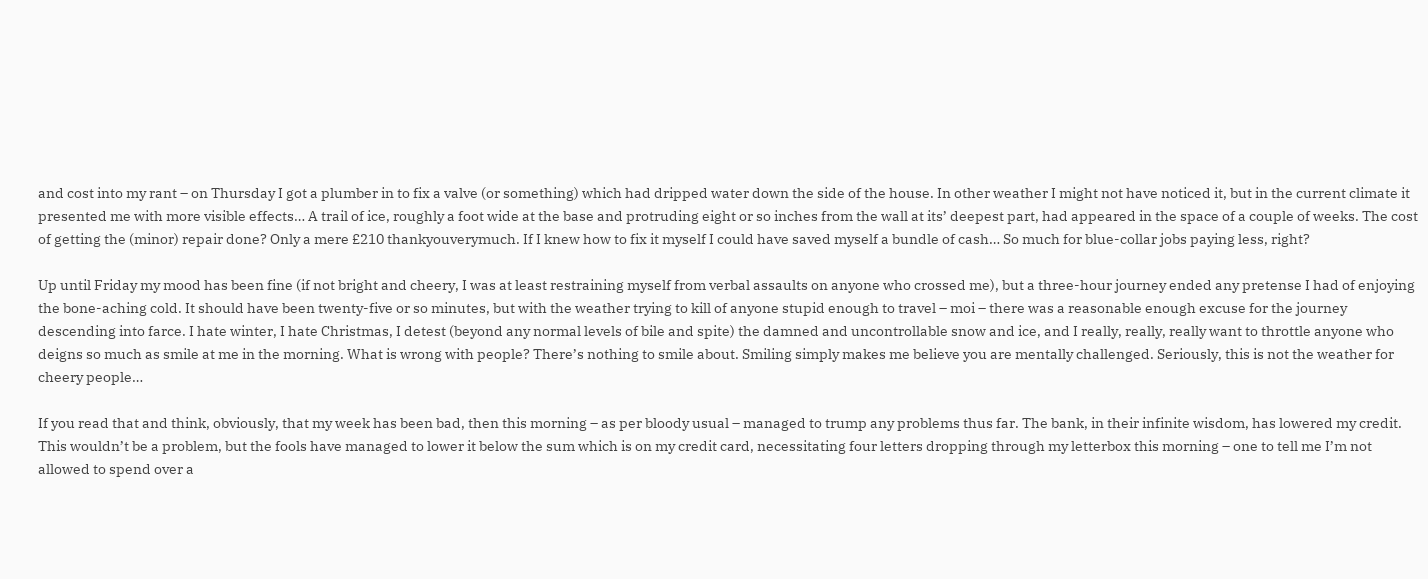and cost into my rant – on Thursday I got a plumber in to fix a valve (or something) which had dripped water down the side of the house. In other weather I might not have noticed it, but in the current climate it presented me with more visible effects… A trail of ice, roughly a foot wide at the base and protruding eight or so inches from the wall at its’ deepest part, had appeared in the space of a couple of weeks. The cost of getting the (minor) repair done? Only a mere £210 thankyouverymuch. If I knew how to fix it myself I could have saved myself a bundle of cash… So much for blue-collar jobs paying less, right?

Up until Friday my mood has been fine (if not bright and cheery, I was at least restraining myself from verbal assaults on anyone who crossed me), but a three-hour journey ended any pretense I had of enjoying the bone-aching cold. It should have been twenty-five or so minutes, but with the weather trying to kill of anyone stupid enough to travel – moi – there was a reasonable enough excuse for the journey descending into farce. I hate winter, I hate Christmas, I detest (beyond any normal levels of bile and spite) the damned and uncontrollable snow and ice, and I really, really, really want to throttle anyone who deigns so much as smile at me in the morning. What is wrong with people? There’s nothing to smile about. Smiling simply makes me believe you are mentally challenged. Seriously, this is not the weather for cheery people…

If you read that and think, obviously, that my week has been bad, then this morning – as per bloody usual – managed to trump any problems thus far. The bank, in their infinite wisdom, has lowered my credit. This wouldn’t be a problem, but the fools have managed to lower it below the sum which is on my credit card, necessitating four letters dropping through my letterbox this morning – one to tell me I’m not allowed to spend over a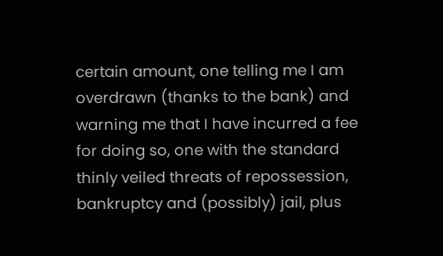certain amount, one telling me I am overdrawn (thanks to the bank) and warning me that I have incurred a fee for doing so, one with the standard thinly veiled threats of repossession, bankruptcy and (possibly) jail, plus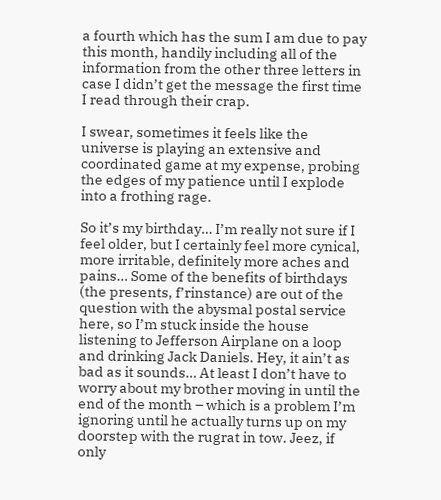a fourth which has the sum I am due to pay this month, handily including all of the information from the other three letters in case I didn’t get the message the first time I read through their crap.

I swear, sometimes it feels like the universe is playing an extensive and coordinated game at my expense, probing the edges of my patience until I explode into a frothing rage.

So it’s my birthday… I’m really not sure if I feel older, but I certainly feel more cynical, more irritable, definitely more aches and pains… Some of the benefits of birthdays (the presents, f’rinstance) are out of the question with the abysmal postal service here, so I’m stuck inside the house listening to Jefferson Airplane on a loop and drinking Jack Daniels. Hey, it ain’t as bad as it sounds… At least I don’t have to worry about my brother moving in until the end of the month – which is a problem I’m ignoring until he actually turns up on my doorstep with the rugrat in tow. Jeez, if only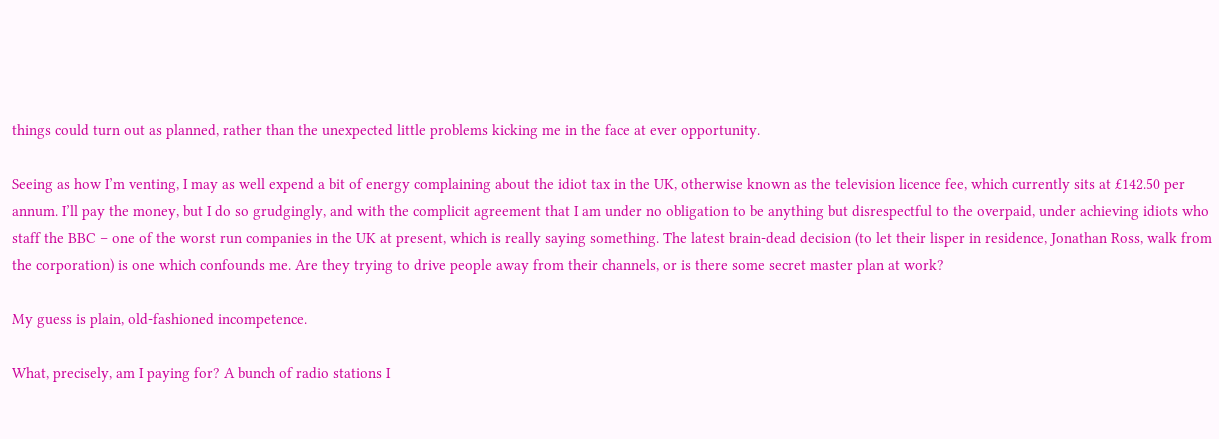things could turn out as planned, rather than the unexpected little problems kicking me in the face at ever opportunity.

Seeing as how I’m venting, I may as well expend a bit of energy complaining about the idiot tax in the UK, otherwise known as the television licence fee, which currently sits at £142.50 per annum. I’ll pay the money, but I do so grudgingly, and with the complicit agreement that I am under no obligation to be anything but disrespectful to the overpaid, under achieving idiots who staff the BBC – one of the worst run companies in the UK at present, which is really saying something. The latest brain-dead decision (to let their lisper in residence, Jonathan Ross, walk from the corporation) is one which confounds me. Are they trying to drive people away from their channels, or is there some secret master plan at work?

My guess is plain, old-fashioned incompetence.

What, precisely, am I paying for? A bunch of radio stations I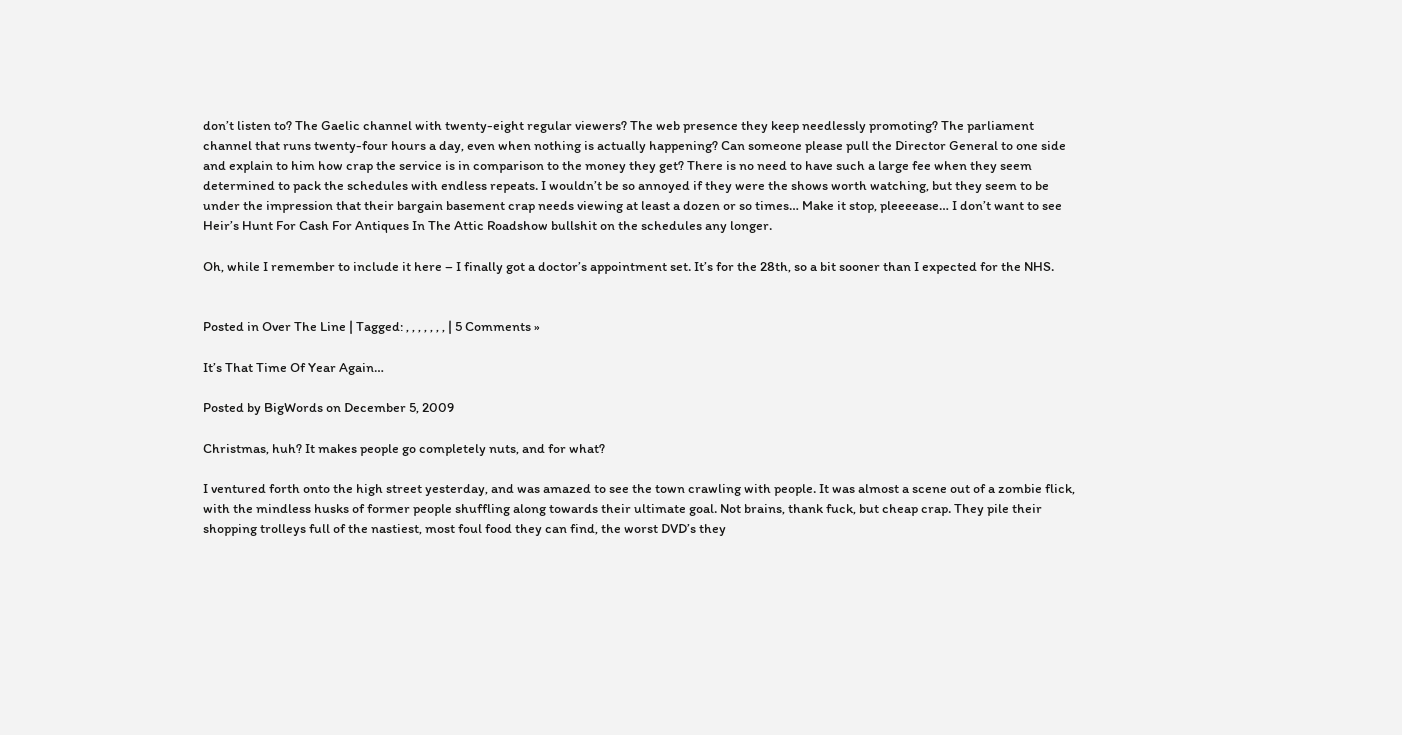don’t listen to? The Gaelic channel with twenty-eight regular viewers? The web presence they keep needlessly promoting? The parliament channel that runs twenty-four hours a day, even when nothing is actually happening? Can someone please pull the Director General to one side and explain to him how crap the service is in comparison to the money they get? There is no need to have such a large fee when they seem determined to pack the schedules with endless repeats. I wouldn’t be so annoyed if they were the shows worth watching, but they seem to be under the impression that their bargain basement crap needs viewing at least a dozen or so times… Make it stop, pleeeease… I don’t want to see Heir’s Hunt For Cash For Antiques In The Attic Roadshow bullshit on the schedules any longer.

Oh, while I remember to include it here – I finally got a doctor’s appointment set. It’s for the 28th, so a bit sooner than I expected for the NHS.


Posted in Over The Line | Tagged: , , , , , , , | 5 Comments »

It’s That Time Of Year Again…

Posted by BigWords on December 5, 2009

Christmas, huh? It makes people go completely nuts, and for what?

I ventured forth onto the high street yesterday, and was amazed to see the town crawling with people. It was almost a scene out of a zombie flick, with the mindless husks of former people shuffling along towards their ultimate goal. Not brains, thank fuck, but cheap crap. They pile their shopping trolleys full of the nastiest, most foul food they can find, the worst DVD’s they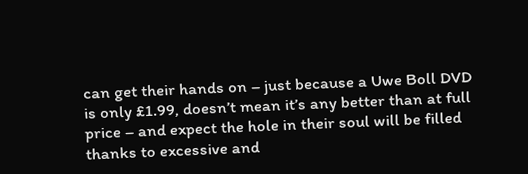can get their hands on – just because a Uwe Boll DVD is only £1.99, doesn’t mean it’s any better than at full price – and expect the hole in their soul will be filled thanks to excessive and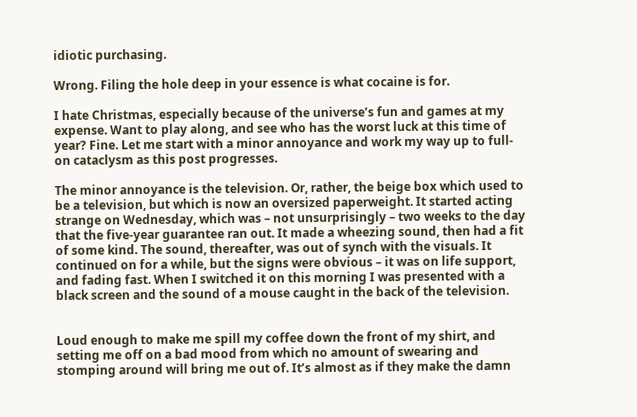idiotic purchasing.

Wrong. Filing the hole deep in your essence is what cocaine is for.

I hate Christmas, especially because of the universe’s fun and games at my expense. Want to play along, and see who has the worst luck at this time of year? Fine. Let me start with a minor annoyance and work my way up to full-on cataclysm as this post progresses.

The minor annoyance is the television. Or, rather, the beige box which used to be a television, but which is now an oversized paperweight. It started acting strange on Wednesday, which was – not unsurprisingly – two weeks to the day that the five-year guarantee ran out. It made a wheezing sound, then had a fit of some kind. The sound, thereafter, was out of synch with the visuals. It continued on for a while, but the signs were obvious – it was on life support, and fading fast. When I switched it on this morning I was presented with a black screen and the sound of a mouse caught in the back of the television.


Loud enough to make me spill my coffee down the front of my shirt, and setting me off on a bad mood from which no amount of swearing and stomping around will bring me out of. It’s almost as if they make the damn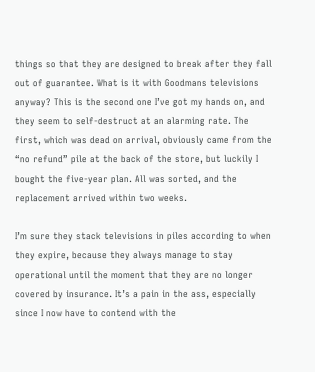things so that they are designed to break after they fall out of guarantee. What is it with Goodmans televisions anyway? This is the second one I’ve got my hands on, and they seem to self-destruct at an alarming rate. The first, which was dead on arrival, obviously came from the “no refund” pile at the back of the store, but luckily I bought the five-year plan. All was sorted, and the replacement arrived within two weeks.

I’m sure they stack televisions in piles according to when they expire, because they always manage to stay operational until the moment that they are no longer covered by insurance. It’s a pain in the ass, especially since I now have to contend with the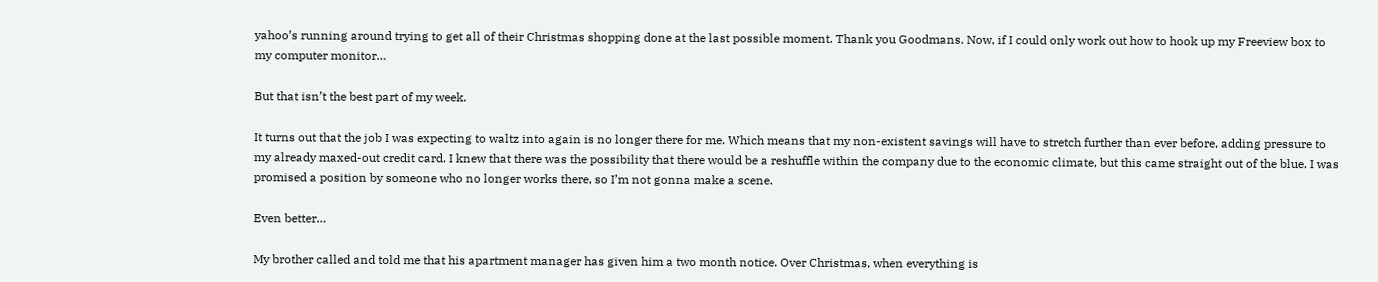yahoo’s running around trying to get all of their Christmas shopping done at the last possible moment. Thank you Goodmans. Now, if I could only work out how to hook up my Freeview box to my computer monitor…

But that isn’t the best part of my week.

It turns out that the job I was expecting to waltz into again is no longer there for me. Which means that my non-existent savings will have to stretch further than ever before, adding pressure to my already maxed-out credit card. I knew that there was the possibility that there would be a reshuffle within the company due to the economic climate, but this came straight out of the blue. I was promised a position by someone who no longer works there, so I’m not gonna make a scene.

Even better…

My brother called and told me that his apartment manager has given him a two month notice. Over Christmas, when everything is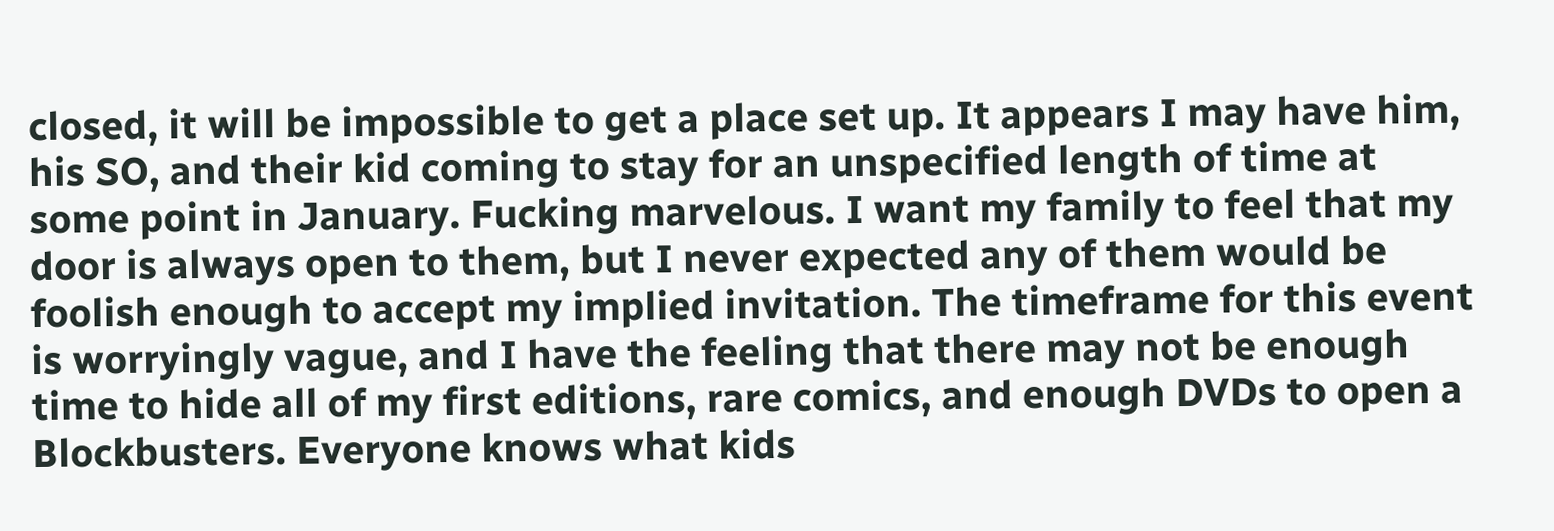closed, it will be impossible to get a place set up. It appears I may have him, his SO, and their kid coming to stay for an unspecified length of time at some point in January. Fucking marvelous. I want my family to feel that my door is always open to them, but I never expected any of them would be foolish enough to accept my implied invitation. The timeframe for this event is worryingly vague, and I have the feeling that there may not be enough time to hide all of my first editions, rare comics, and enough DVDs to open a Blockbusters. Everyone knows what kids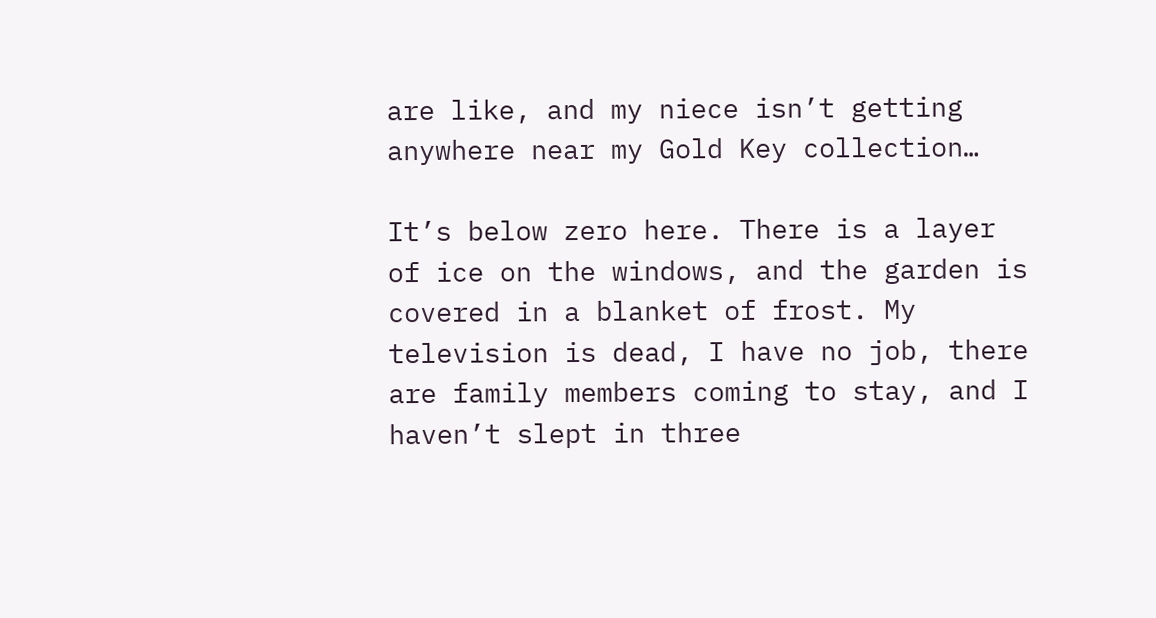are like, and my niece isn’t getting anywhere near my Gold Key collection…

It’s below zero here. There is a layer of ice on the windows, and the garden is covered in a blanket of frost. My television is dead, I have no job, there are family members coming to stay, and I haven’t slept in three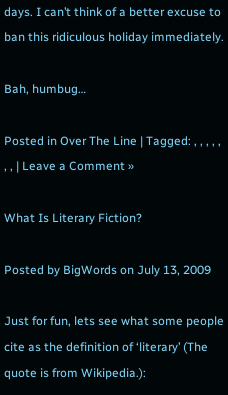days. I can’t think of a better excuse to ban this ridiculous holiday immediately.

Bah, humbug…

Posted in Over The Line | Tagged: , , , , , , , | Leave a Comment »

What Is Literary Fiction?

Posted by BigWords on July 13, 2009

Just for fun, lets see what some people cite as the definition of ‘literary’ (The quote is from Wikipedia.):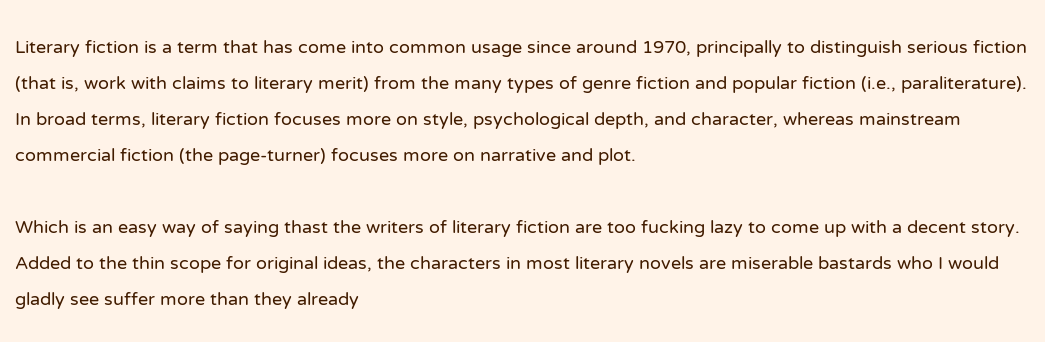Literary fiction is a term that has come into common usage since around 1970, principally to distinguish serious fiction (that is, work with claims to literary merit) from the many types of genre fiction and popular fiction (i.e., paraliterature). In broad terms, literary fiction focuses more on style, psychological depth, and character, whereas mainstream commercial fiction (the page-turner) focuses more on narrative and plot.

Which is an easy way of saying thast the writers of literary fiction are too fucking lazy to come up with a decent story. Added to the thin scope for original ideas, the characters in most literary novels are miserable bastards who I would gladly see suffer more than they already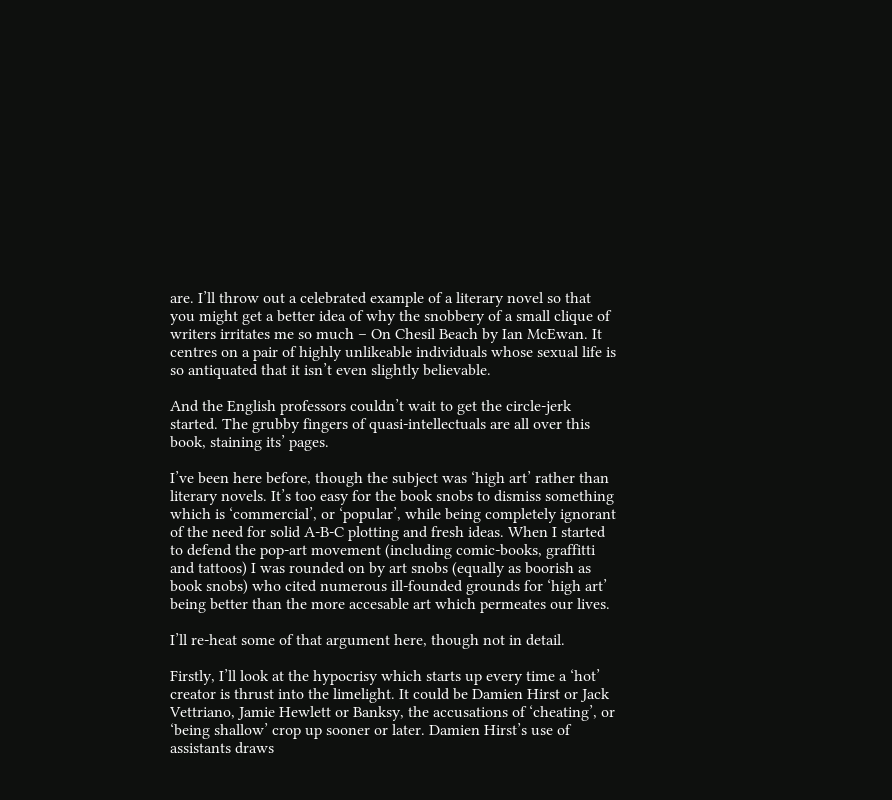are. I’ll throw out a celebrated example of a literary novel so that you might get a better idea of why the snobbery of a small clique of writers irritates me so much – On Chesil Beach by Ian McEwan. It centres on a pair of highly unlikeable individuals whose sexual life is so antiquated that it isn’t even slightly believable.

And the English professors couldn’t wait to get the circle-jerk started. The grubby fingers of quasi-intellectuals are all over this book, staining its’ pages.

I’ve been here before, though the subject was ‘high art’ rather than literary novels. It’s too easy for the book snobs to dismiss something which is ‘commercial’, or ‘popular’, while being completely ignorant of the need for solid A-B-C plotting and fresh ideas. When I started to defend the pop-art movement (including comic-books, graffitti and tattoos) I was rounded on by art snobs (equally as boorish as book snobs) who cited numerous ill-founded grounds for ‘high art’ being better than the more accesable art which permeates our lives.

I’ll re-heat some of that argument here, though not in detail.

Firstly, I’ll look at the hypocrisy which starts up every time a ‘hot’ creator is thrust into the limelight. It could be Damien Hirst or Jack Vettriano, Jamie Hewlett or Banksy, the accusations of ‘cheating’, or ‘being shallow’ crop up sooner or later. Damien Hirst’s use of assistants draws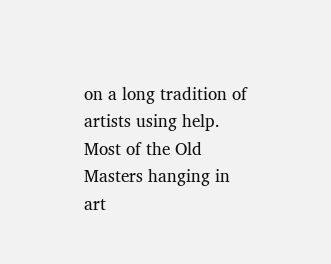on a long tradition of artists using help. Most of the Old Masters hanging in art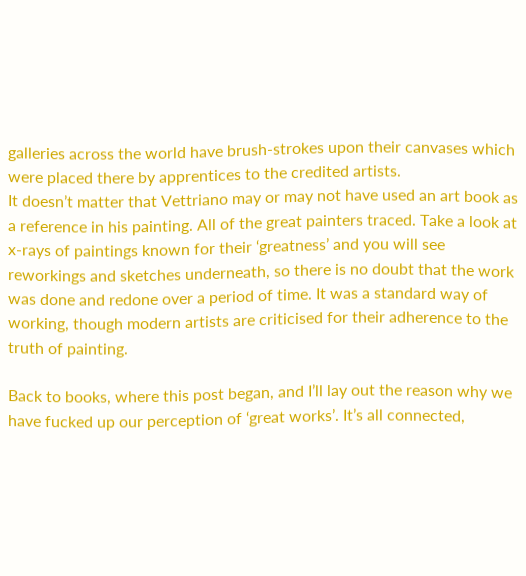galleries across the world have brush-strokes upon their canvases which were placed there by apprentices to the credited artists.
It doesn’t matter that Vettriano may or may not have used an art book as a reference in his painting. All of the great painters traced. Take a look at x-rays of paintings known for their ‘greatness’ and you will see reworkings and sketches underneath, so there is no doubt that the work was done and redone over a period of time. It was a standard way of working, though modern artists are criticised for their adherence to the truth of painting.

Back to books, where this post began, and I’ll lay out the reason why we have fucked up our perception of ‘great works’. It’s all connected,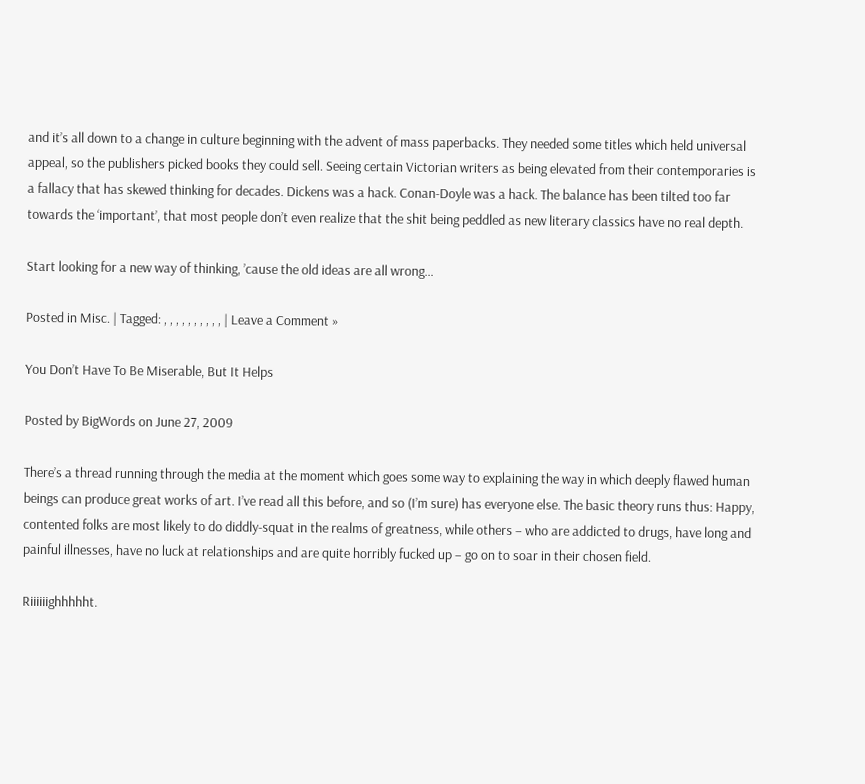and it’s all down to a change in culture beginning with the advent of mass paperbacks. They needed some titles which held universal appeal, so the publishers picked books they could sell. Seeing certain Victorian writers as being elevated from their contemporaries is a fallacy that has skewed thinking for decades. Dickens was a hack. Conan-Doyle was a hack. The balance has been tilted too far towards the ‘important’, that most people don’t even realize that the shit being peddled as new literary classics have no real depth.

Start looking for a new way of thinking, ’cause the old ideas are all wrong…

Posted in Misc. | Tagged: , , , , , , , , , , | Leave a Comment »

You Don’t Have To Be Miserable, But It Helps

Posted by BigWords on June 27, 2009

There’s a thread running through the media at the moment which goes some way to explaining the way in which deeply flawed human beings can produce great works of art. I’ve read all this before, and so (I’m sure) has everyone else. The basic theory runs thus: Happy, contented folks are most likely to do diddly-squat in the realms of greatness, while others – who are addicted to drugs, have long and painful illnesses, have no luck at relationships and are quite horribly fucked up – go on to soar in their chosen field.

Riiiiiighhhhht.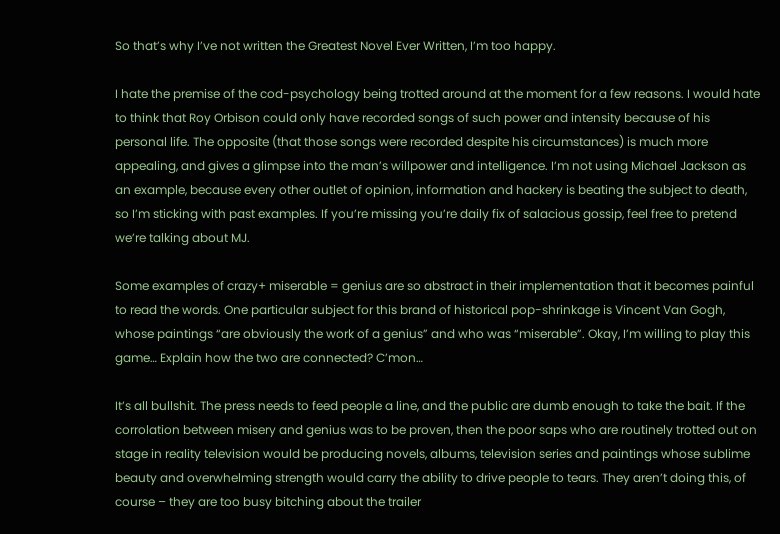So that’s why I’ve not written the Greatest Novel Ever Written, I’m too happy.

I hate the premise of the cod-psychology being trotted around at the moment for a few reasons. I would hate to think that Roy Orbison could only have recorded songs of such power and intensity because of his personal life. The opposite (that those songs were recorded despite his circumstances) is much more appealing, and gives a glimpse into the man’s willpower and intelligence. I’m not using Michael Jackson as an example, because every other outlet of opinion, information and hackery is beating the subject to death, so I’m sticking with past examples. If you’re missing you’re daily fix of salacious gossip, feel free to pretend we’re talking about MJ.

Some examples of crazy+ miserable = genius are so abstract in their implementation that it becomes painful to read the words. One particular subject for this brand of historical pop-shrinkage is Vincent Van Gogh, whose paintings “are obviously the work of a genius” and who was “miserable”. Okay, I’m willing to play this game… Explain how the two are connected? C’mon…

It’s all bullshit. The press needs to feed people a line, and the public are dumb enough to take the bait. If the corrolation between misery and genius was to be proven, then the poor saps who are routinely trotted out on stage in reality television would be producing novels, albums, television series and paintings whose sublime beauty and overwhelming strength would carry the ability to drive people to tears. They aren’t doing this, of course – they are too busy bitching about the trailer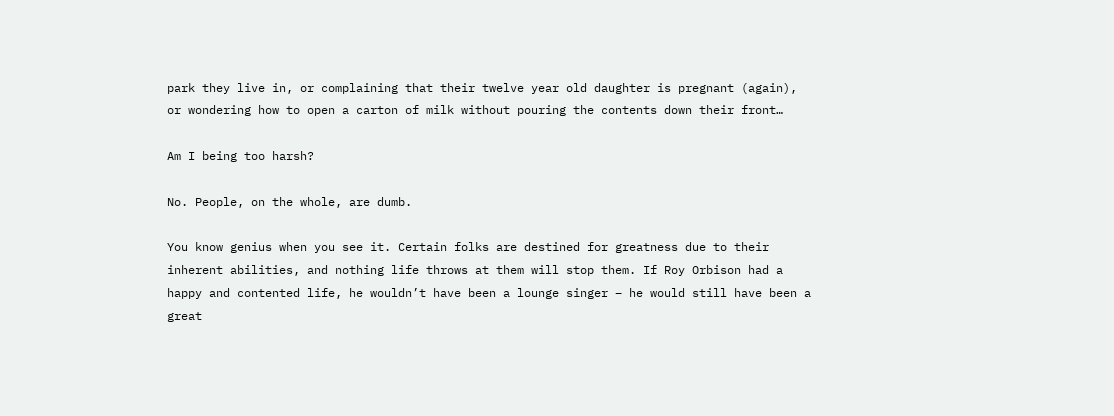park they live in, or complaining that their twelve year old daughter is pregnant (again), or wondering how to open a carton of milk without pouring the contents down their front…

Am I being too harsh?

No. People, on the whole, are dumb.

You know genius when you see it. Certain folks are destined for greatness due to their inherent abilities, and nothing life throws at them will stop them. If Roy Orbison had a happy and contented life, he wouldn’t have been a lounge singer – he would still have been a great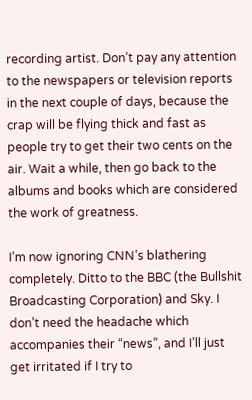recording artist. Don’t pay any attention to the newspapers or television reports in the next couple of days, because the crap will be flying thick and fast as people try to get their two cents on the air. Wait a while, then go back to the albums and books which are considered the work of greatness.

I’m now ignoring CNN’s blathering completely. Ditto to the BBC (the Bullshit Broadcasting Corporation) and Sky. I don’t need the headache which accompanies their “news”, and I’ll just get irritated if I try to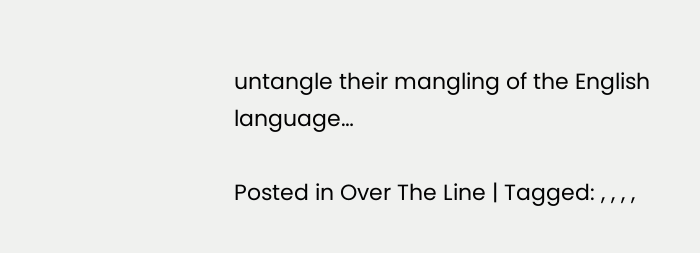untangle their mangling of the English language…

Posted in Over The Line | Tagged: , , , ,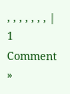, , , , , , , | 1 Comment »